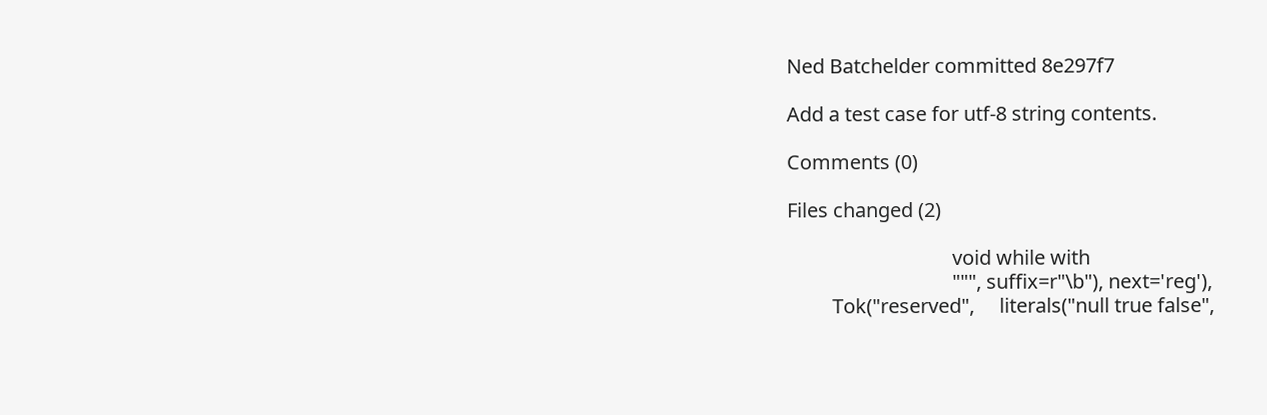Ned Batchelder committed 8e297f7

Add a test case for utf-8 string contents.

Comments (0)

Files changed (2)

                                 void while with
                                 """, suffix=r"\b"), next='reg'),
         Tok("reserved",     literals("null true false",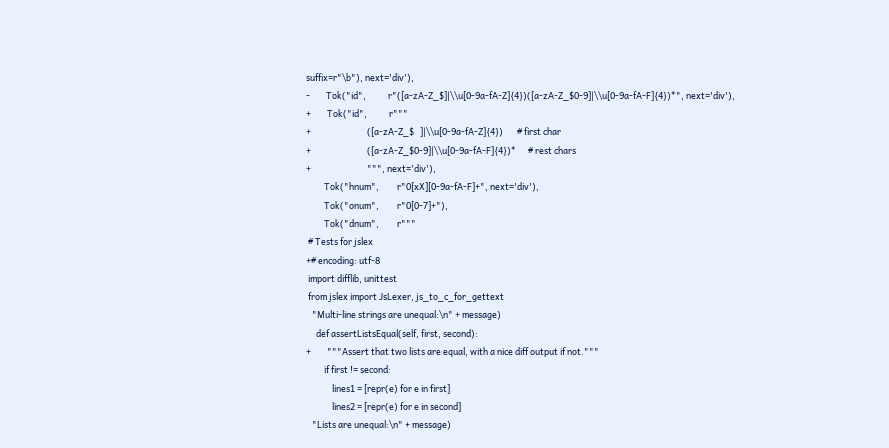suffix=r"\b"), next='div'),
-        Tok("id",           r"([a-zA-Z_$]|\\u[0-9a-fA-Z]{4})([a-zA-Z_$0-9]|\\u[0-9a-fA-F]{4})*", next='div'),
+        Tok("id",           r"""
+                            ([a-zA-Z_$   ]|\\u[0-9a-fA-Z]{4})       # first char
+                            ([a-zA-Z_$0-9]|\\u[0-9a-fA-F]{4})*      # rest chars
+                            """, next='div'),
         Tok("hnum",         r"0[xX][0-9a-fA-F]+", next='div'),
         Tok("onum",         r"0[0-7]+"),
         Tok("dnum",         r"""
 # Tests for jslex
+# encoding: utf-8
 import difflib, unittest
 from jslex import JsLexer, js_to_c_for_gettext
   "Multi-line strings are unequal:\n" + message)
     def assertListsEqual(self, first, second):
+        """Assert that two lists are equal, with a nice diff output if not."""
         if first != second:
             lines1 = [repr(e) for e in first]
             lines2 = [repr(e) for e in second]
   "Lists are unequal:\n" + message)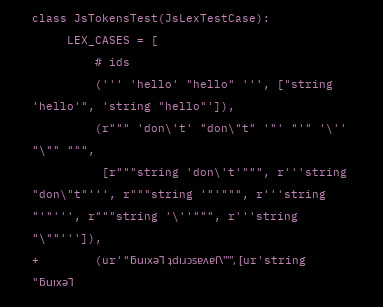class JsTokensTest(JsLexTestCase):
     LEX_CASES = [
         # ids
         (''' 'hello' "hello" ''', ["string 'hello'", 'string "hello"']),
         (r""" 'don\'t' "don\"t" '"' "'" '\'' "\"" """,
          [r"""string 'don\'t'""", r'''string "don\"t"''', r"""string '"'""", r'''string "'"''', r"""string '\''""", r'''string "\""''']),
+        (ur'"ƃuıxǝ⅂ ʇdıɹɔsɐʌɐſ\""', [ur'string "ƃuıxǝ⅂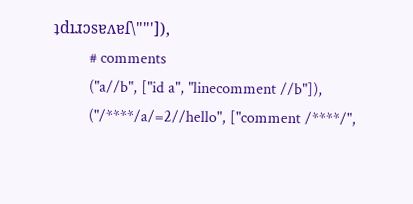ʇdıɹɔsɐʌɐſ\""']),
         # comments
         ("a//b", ["id a", "linecomment //b"]),
         ("/****/a/=2//hello", ["comment /****/",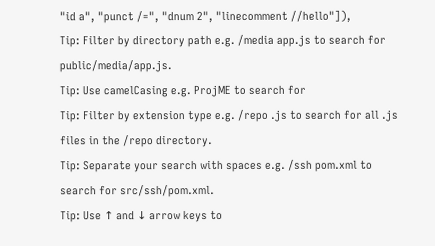"id a", "punct /=", "dnum 2", "linecomment //hello"]),
Tip: Filter by directory path e.g. /media app.js to search for public/media/app.js.
Tip: Use camelCasing e.g. ProjME to search for
Tip: Filter by extension type e.g. /repo .js to search for all .js files in the /repo directory.
Tip: Separate your search with spaces e.g. /ssh pom.xml to search for src/ssh/pom.xml.
Tip: Use ↑ and ↓ arrow keys to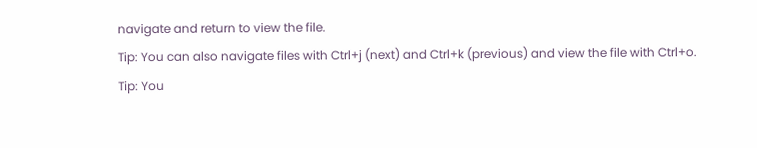navigate and return to view the file.
Tip: You can also navigate files with Ctrl+j (next) and Ctrl+k (previous) and view the file with Ctrl+o.
Tip: You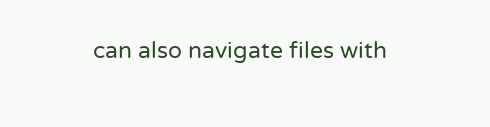can also navigate files with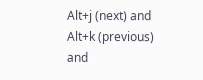Alt+j (next) and Alt+k (previous) and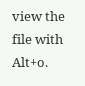view the file with Alt+o.